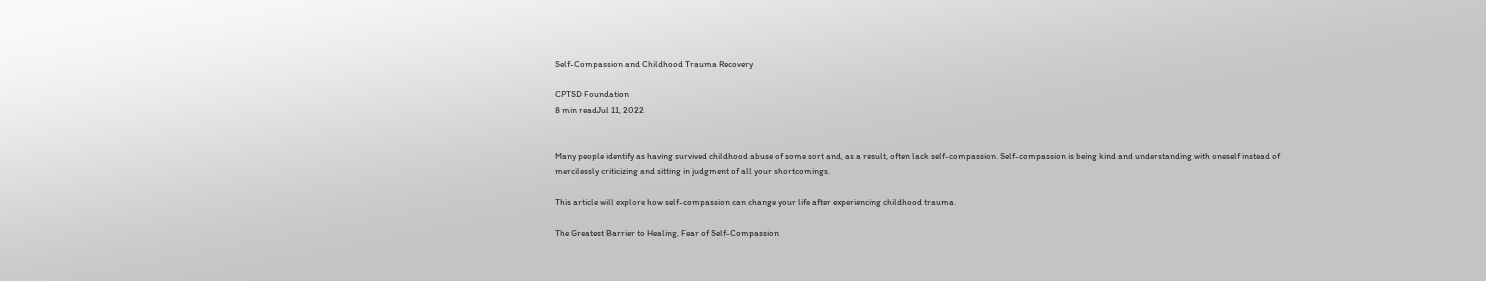Self-Compassion and Childhood Trauma Recovery

CPTSD Foundation
8 min readJul 11, 2022


Many people identify as having survived childhood abuse of some sort and, as a result, often lack self-compassion. Self-compassion is being kind and understanding with oneself instead of mercilessly criticizing and sitting in judgment of all your shortcomings.

This article will explore how self-compassion can change your life after experiencing childhood trauma.

The Greatest Barrier to Healing, Fear of Self-Compassion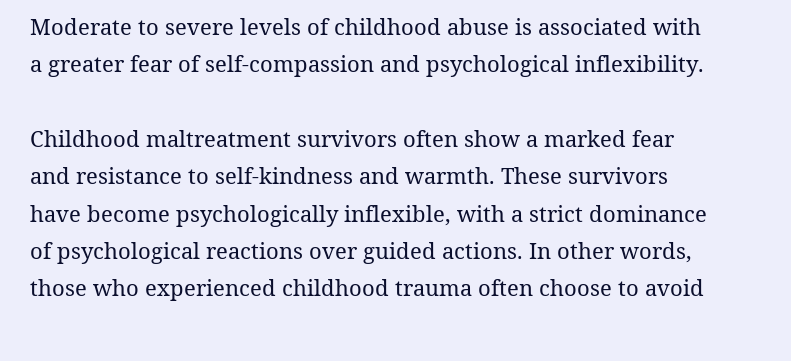Moderate to severe levels of childhood abuse is associated with a greater fear of self-compassion and psychological inflexibility.

Childhood maltreatment survivors often show a marked fear and resistance to self-kindness and warmth. These survivors have become psychologically inflexible, with a strict dominance of psychological reactions over guided actions. In other words, those who experienced childhood trauma often choose to avoid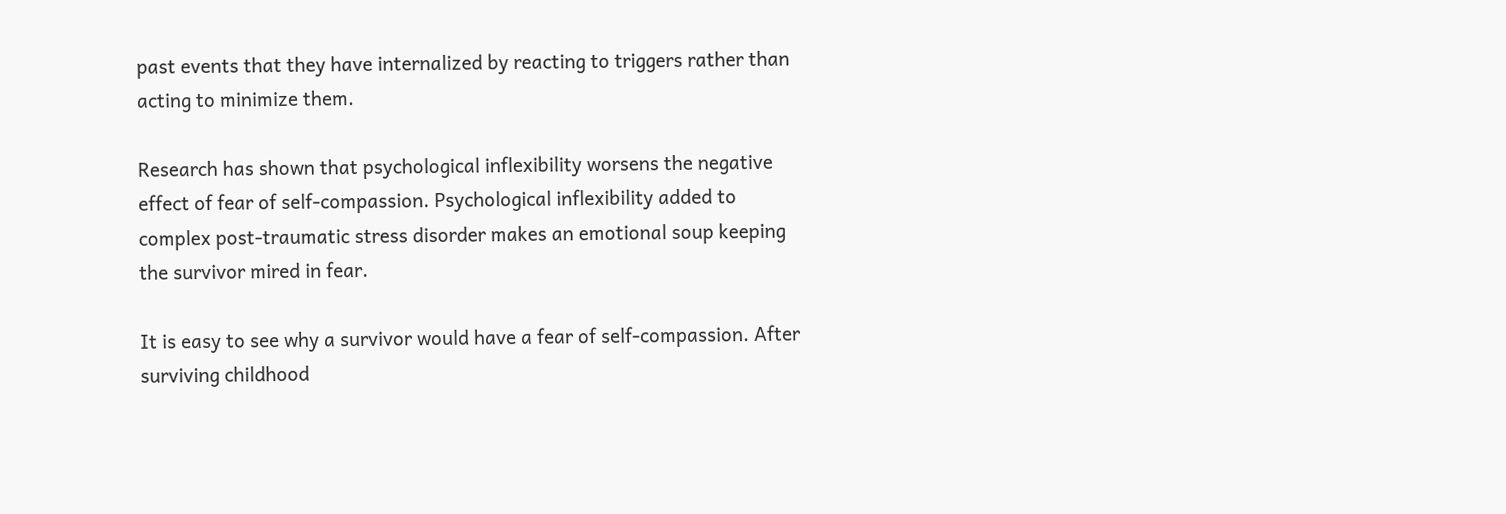past events that they have internalized by reacting to triggers rather than acting to minimize them.

Research has shown that psychological inflexibility worsens the negative effect of fear of self-compassion. Psychological inflexibility added to complex post-traumatic stress disorder makes an emotional soup keeping the survivor mired in fear.

It is easy to see why a survivor would have a fear of self-compassion. After surviving childhood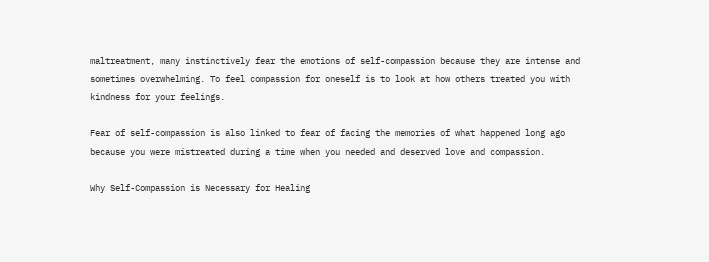maltreatment, many instinctively fear the emotions of self-compassion because they are intense and sometimes overwhelming. To feel compassion for oneself is to look at how others treated you with kindness for your feelings.

Fear of self-compassion is also linked to fear of facing the memories of what happened long ago because you were mistreated during a time when you needed and deserved love and compassion.

Why Self-Compassion is Necessary for Healing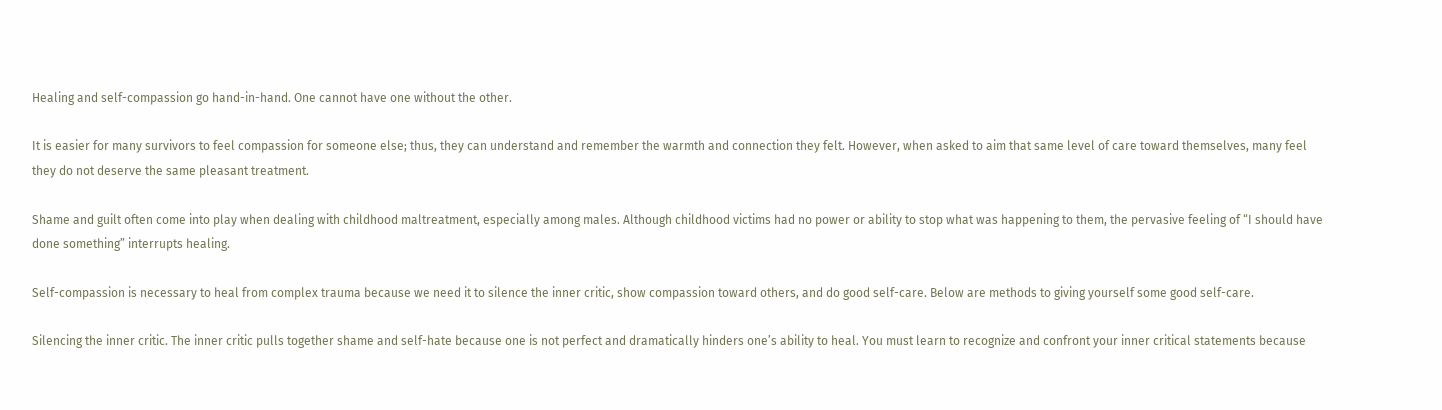Healing and self-compassion go hand-in-hand. One cannot have one without the other.

It is easier for many survivors to feel compassion for someone else; thus, they can understand and remember the warmth and connection they felt. However, when asked to aim that same level of care toward themselves, many feel they do not deserve the same pleasant treatment.

Shame and guilt often come into play when dealing with childhood maltreatment, especially among males. Although childhood victims had no power or ability to stop what was happening to them, the pervasive feeling of “I should have done something” interrupts healing.

Self-compassion is necessary to heal from complex trauma because we need it to silence the inner critic, show compassion toward others, and do good self-care. Below are methods to giving yourself some good self-care.

Silencing the inner critic. The inner critic pulls together shame and self-hate because one is not perfect and dramatically hinders one’s ability to heal. You must learn to recognize and confront your inner critical statements because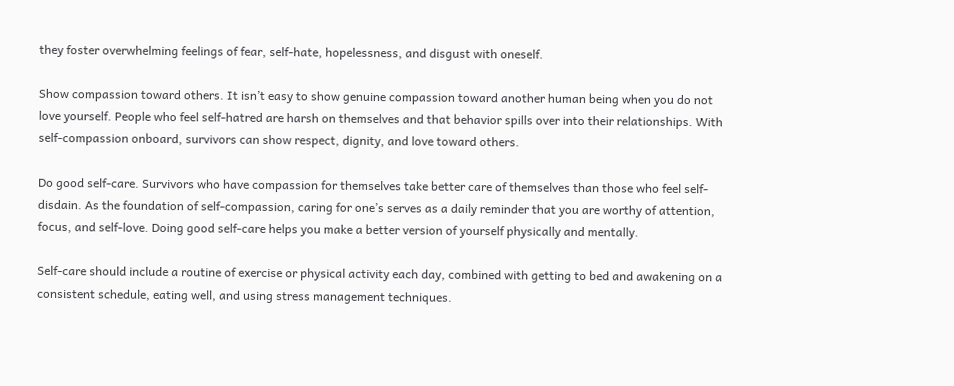they foster overwhelming feelings of fear, self-hate, hopelessness, and disgust with oneself.

Show compassion toward others. It isn’t easy to show genuine compassion toward another human being when you do not love yourself. People who feel self-hatred are harsh on themselves and that behavior spills over into their relationships. With self-compassion onboard, survivors can show respect, dignity, and love toward others.

Do good self-care. Survivors who have compassion for themselves take better care of themselves than those who feel self-disdain. As the foundation of self-compassion, caring for one’s serves as a daily reminder that you are worthy of attention, focus, and self-love. Doing good self-care helps you make a better version of yourself physically and mentally.

Self-care should include a routine of exercise or physical activity each day, combined with getting to bed and awakening on a consistent schedule, eating well, and using stress management techniques.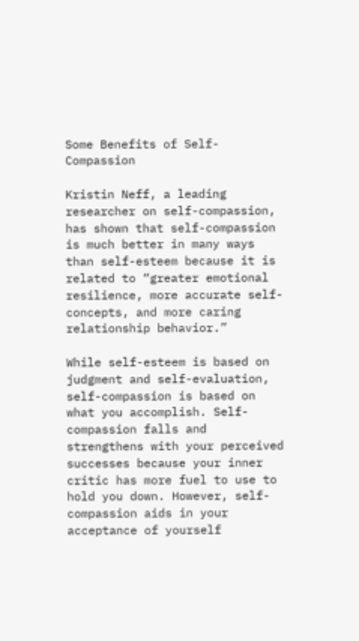Some Benefits of Self-Compassion

Kristin Neff, a leading researcher on self-compassion, has shown that self-compassion is much better in many ways than self-esteem because it is related to “greater emotional resilience, more accurate self-concepts, and more caring relationship behavior.”

While self-esteem is based on judgment and self-evaluation, self-compassion is based on what you accomplish. Self-compassion falls and strengthens with your perceived successes because your inner critic has more fuel to use to hold you down. However, self-compassion aids in your acceptance of yourself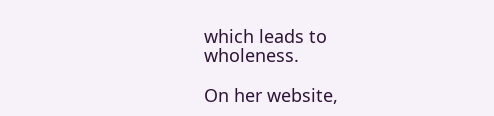which leads to wholeness.

On her website,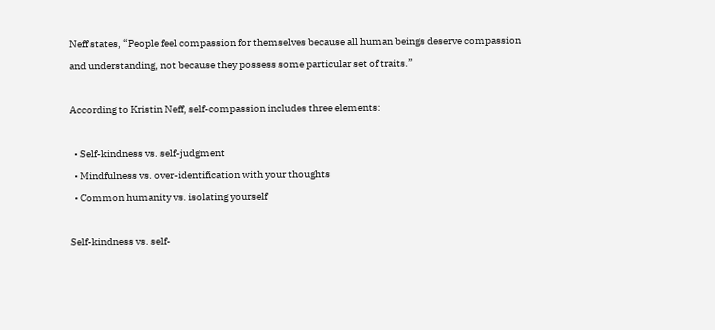Neff states, “People feel compassion for themselves because all human beings deserve compassion and understanding, not because they possess some particular set of traits.”

According to Kristin Neff, self-compassion includes three elements:

  • Self-kindness vs. self-judgment
  • Mindfulness vs. over-identification with your thoughts
  • Common humanity vs. isolating yourself

Self-kindness vs. self-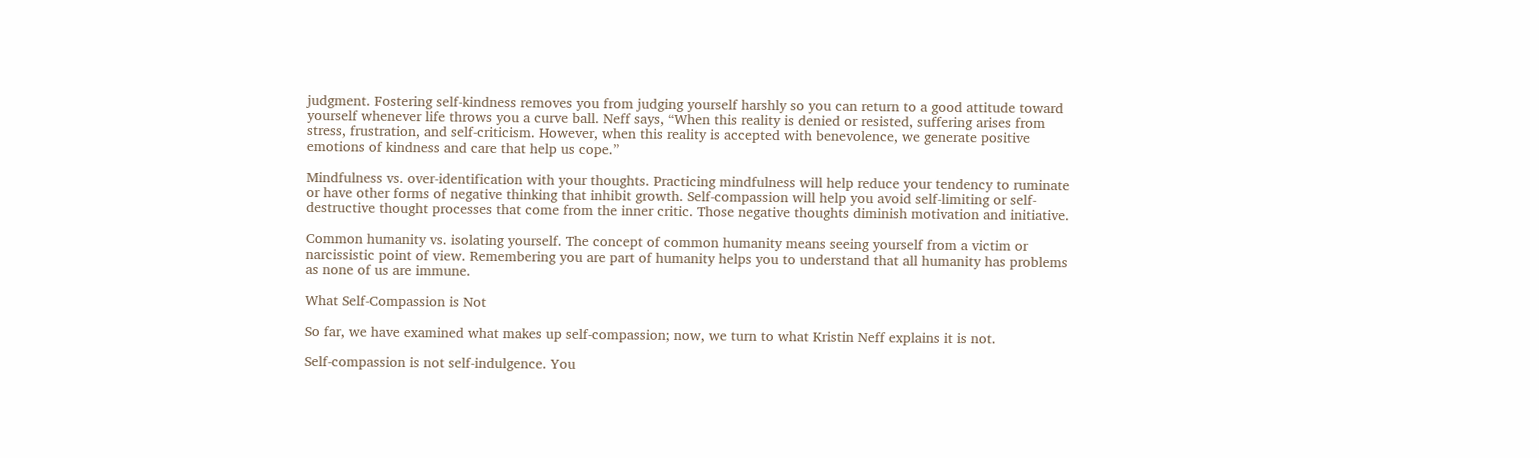judgment. Fostering self-kindness removes you from judging yourself harshly so you can return to a good attitude toward yourself whenever life throws you a curve ball. Neff says, “When this reality is denied or resisted, suffering arises from stress, frustration, and self-criticism. However, when this reality is accepted with benevolence, we generate positive emotions of kindness and care that help us cope.”

Mindfulness vs. over-identification with your thoughts. Practicing mindfulness will help reduce your tendency to ruminate or have other forms of negative thinking that inhibit growth. Self-compassion will help you avoid self-limiting or self-destructive thought processes that come from the inner critic. Those negative thoughts diminish motivation and initiative.

Common humanity vs. isolating yourself. The concept of common humanity means seeing yourself from a victim or narcissistic point of view. Remembering you are part of humanity helps you to understand that all humanity has problems as none of us are immune.

What Self-Compassion is Not

So far, we have examined what makes up self-compassion; now, we turn to what Kristin Neff explains it is not.

Self-compassion is not self-indulgence. You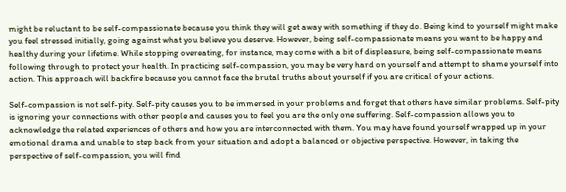might be reluctant to be self-compassionate because you think they will get away with something if they do. Being kind to yourself might make you feel stressed initially, going against what you believe you deserve. However, being self-compassionate means you want to be happy and healthy during your lifetime. While stopping overeating, for instance, may come with a bit of displeasure, being self-compassionate means following through to protect your health. In practicing self-compassion, you may be very hard on yourself and attempt to shame yourself into action. This approach will backfire because you cannot face the brutal truths about yourself if you are critical of your actions.

Self-compassion is not self-pity. Self-pity causes you to be immersed in your problems and forget that others have similar problems. Self-pity is ignoring your connections with other people and causes you to feel you are the only one suffering. Self-compassion allows you to acknowledge the related experiences of others and how you are interconnected with them. You may have found yourself wrapped up in your emotional drama and unable to step back from your situation and adopt a balanced or objective perspective. However, in taking the perspective of self-compassion, you will find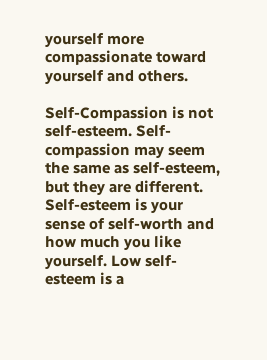yourself more compassionate toward yourself and others.

Self-Compassion is not self-esteem. Self-compassion may seem the same as self-esteem, but they are different. Self-esteem is your sense of self-worth and how much you like yourself. Low self-esteem is a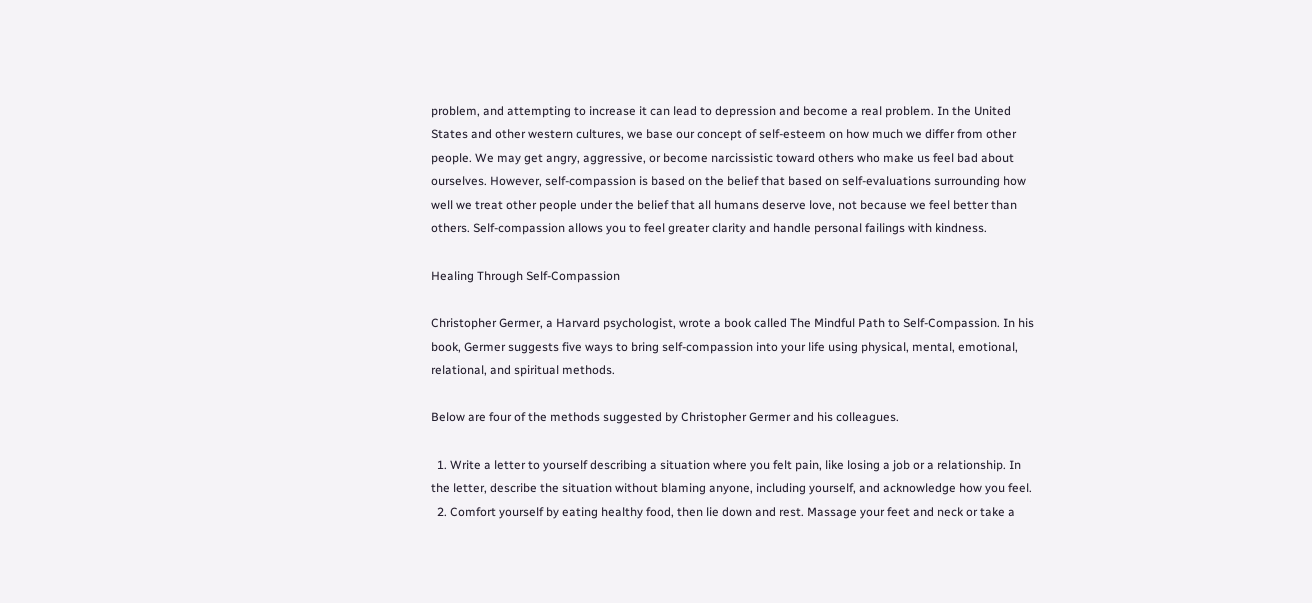problem, and attempting to increase it can lead to depression and become a real problem. In the United States and other western cultures, we base our concept of self-esteem on how much we differ from other people. We may get angry, aggressive, or become narcissistic toward others who make us feel bad about ourselves. However, self-compassion is based on the belief that based on self-evaluations surrounding how well we treat other people under the belief that all humans deserve love, not because we feel better than others. Self-compassion allows you to feel greater clarity and handle personal failings with kindness.

Healing Through Self-Compassion

Christopher Germer, a Harvard psychologist, wrote a book called The Mindful Path to Self-Compassion. In his book, Germer suggests five ways to bring self-compassion into your life using physical, mental, emotional, relational, and spiritual methods.

Below are four of the methods suggested by Christopher Germer and his colleagues.

  1. Write a letter to yourself describing a situation where you felt pain, like losing a job or a relationship. In the letter, describe the situation without blaming anyone, including yourself, and acknowledge how you feel.
  2. Comfort yourself by eating healthy food, then lie down and rest. Massage your feet and neck or take a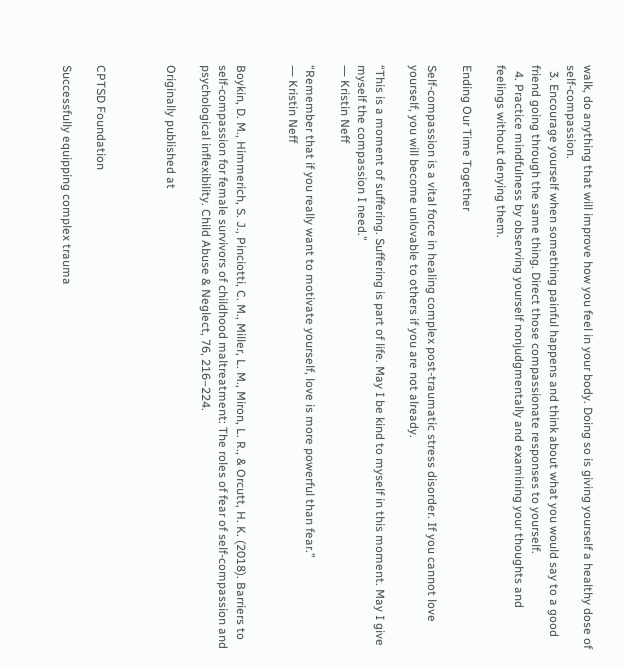walk, do anything that will improve how you feel in your body. Doing so is giving yourself a healthy dose of self-compassion.
  3. Encourage yourself when something painful happens and think about what you would say to a good friend going through the same thing. Direct those compassionate responses to yourself.
  4. Practice mindfulness by observing yourself nonjudgmentally and examining your thoughts and feelings without denying them.

Ending Our Time Together

Self-compassion is a vital force in healing complex post-traumatic stress disorder. If you cannot love yourself, you will become unlovable to others if you are not already.

“This is a moment of suffering. Suffering is part of life. May I be kind to myself in this moment. May I give myself the compassion I need.”
― Kristin Neff

“Remember that if you really want to motivate yourself, love is more powerful than fear.”
― Kristin Neff


Boykin, D. M., Himmerich, S. J., Pinciotti, C. M., Miller, L. M., Miron, L. R., & Orcutt, H. K. (2018). Barriers to self-compassion for female survivors of childhood maltreatment: The roles of fear of self-compassion and psychological inflexibility. Child Abuse & Neglect, 76, 216–224.

Originally published at



CPTSD Foundation

Successfully equipping complex trauma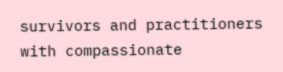survivors and practitioners with compassionate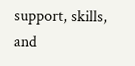support, skills, and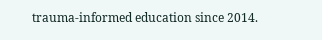trauma-informed education since 2014.